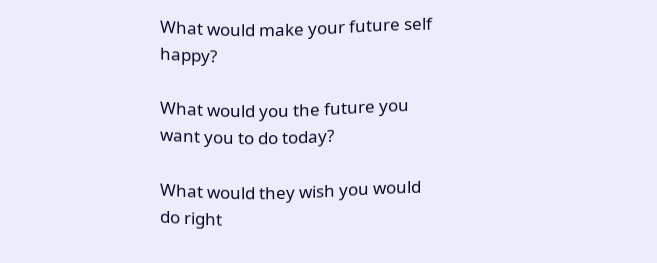What would make your future self happy?

What would you the future you want you to do today?

What would they wish you would do right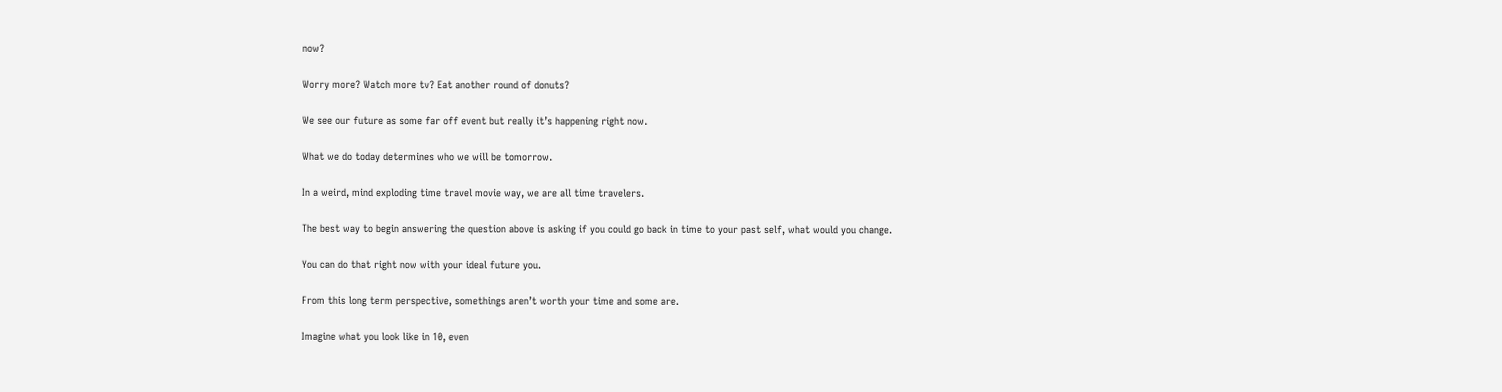now?

Worry more? Watch more tv? Eat another round of donuts?

We see our future as some far off event but really it’s happening right now.

What we do today determines who we will be tomorrow.

In a weird, mind exploding time travel movie way, we are all time travelers.

The best way to begin answering the question above is asking if you could go back in time to your past self, what would you change.

You can do that right now with your ideal future you.

From this long term perspective, somethings aren’t worth your time and some are.

Imagine what you look like in 10, even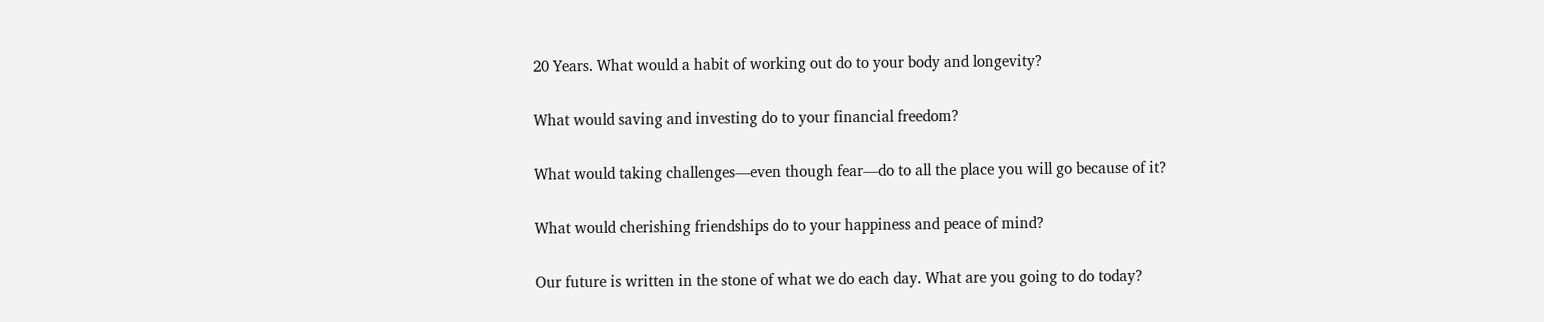20 Years. What would a habit of working out do to your body and longevity?

What would saving and investing do to your financial freedom?

What would taking challenges—even though fear—do to all the place you will go because of it?

What would cherishing friendships do to your happiness and peace of mind?

Our future is written in the stone of what we do each day. What are you going to do today?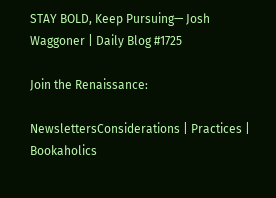STAY BOLD, Keep Pursuing— Josh Waggoner | Daily Blog #1725

Join the Renaissance:

NewslettersConsiderations | Practices | Bookaholics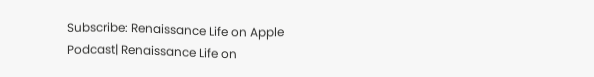Subscribe: Renaissance Life on Apple Podcast| Renaissance Life on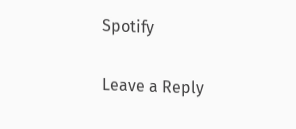Spotify

Leave a Reply